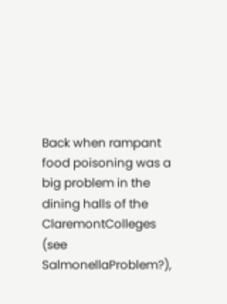Back when rampant food poisoning was a big problem in the dining halls of the ClaremontColleges (see SalmonellaProblem?),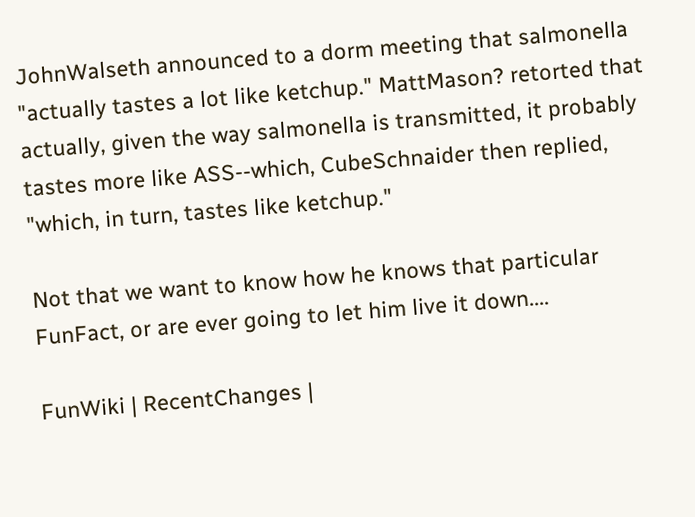JohnWalseth announced to a dorm meeting that salmonella "actually tastes a lot like ketchup." MattMason? retorted that actually, given the way salmonella is transmitted, it probably tastes more like ASS--which, CubeSchnaider then replied, "which, in turn, tastes like ketchup."

Not that we want to know how he knows that particular FunFact, or are ever going to let him live it down....

FunWiki | RecentChanges |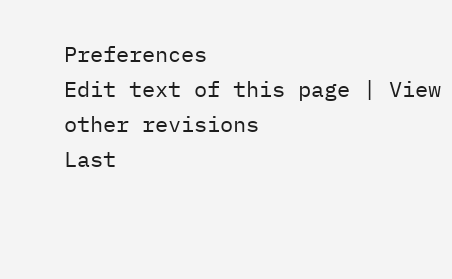Preferences
Edit text of this page | View other revisions
Last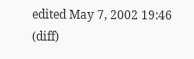edited May 7, 2002 19:46 (diff)